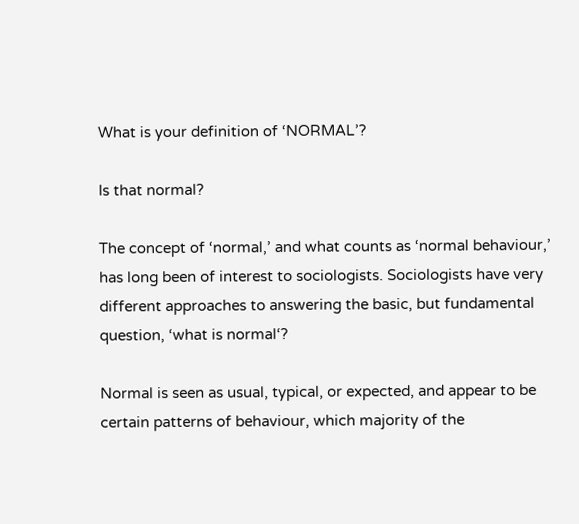What is your definition of ‘NORMAL’?

Is that normal?

The concept of ‘normal,’ and what counts as ‘normal behaviour,’ has long been of interest to sociologists. Sociologists have very different approaches to answering the basic, but fundamental question, ‘what is normal‘?

Normal is seen as usual, typical, or expected, and appear to be certain patterns of behaviour, which majority of the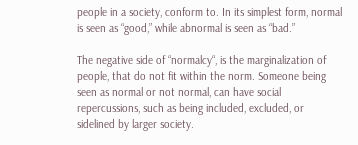people in a society, conform to. In its simplest form, normal is seen as “good,” while abnormal is seen as “bad.”

The negative side of “normalcy“, is the marginalization of people, that do not fit within the norm. Someone being seen as normal or not normal, can have social repercussions, such as being included, excluded, or sidelined by larger society.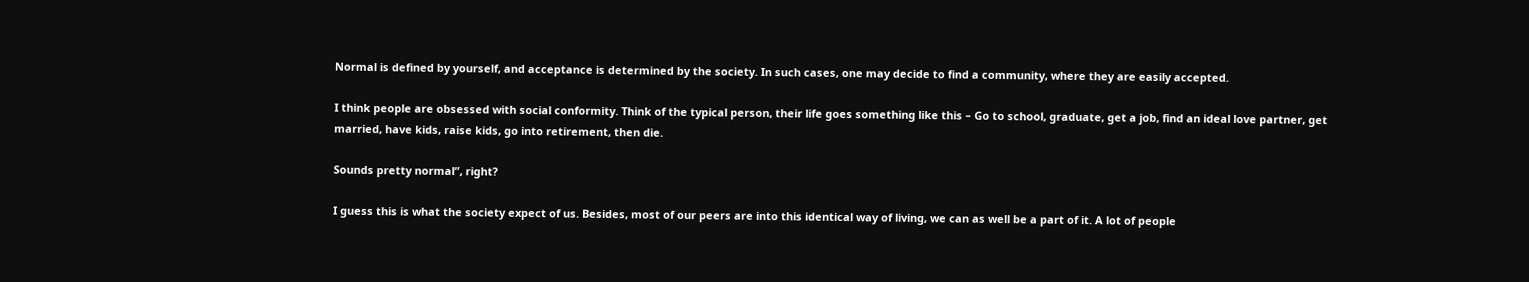Normal is defined by yourself, and acceptance is determined by the society. In such cases, one may decide to find a community, where they are easily accepted.

I think people are obsessed with social conformity. Think of the typical person, their life goes something like this – Go to school, graduate, get a job, find an ideal love partner, get married, have kids, raise kids, go into retirement, then die.

Sounds pretty normal”, right?

I guess this is what the society expect of us. Besides, most of our peers are into this identical way of living, we can as well be a part of it. A lot of people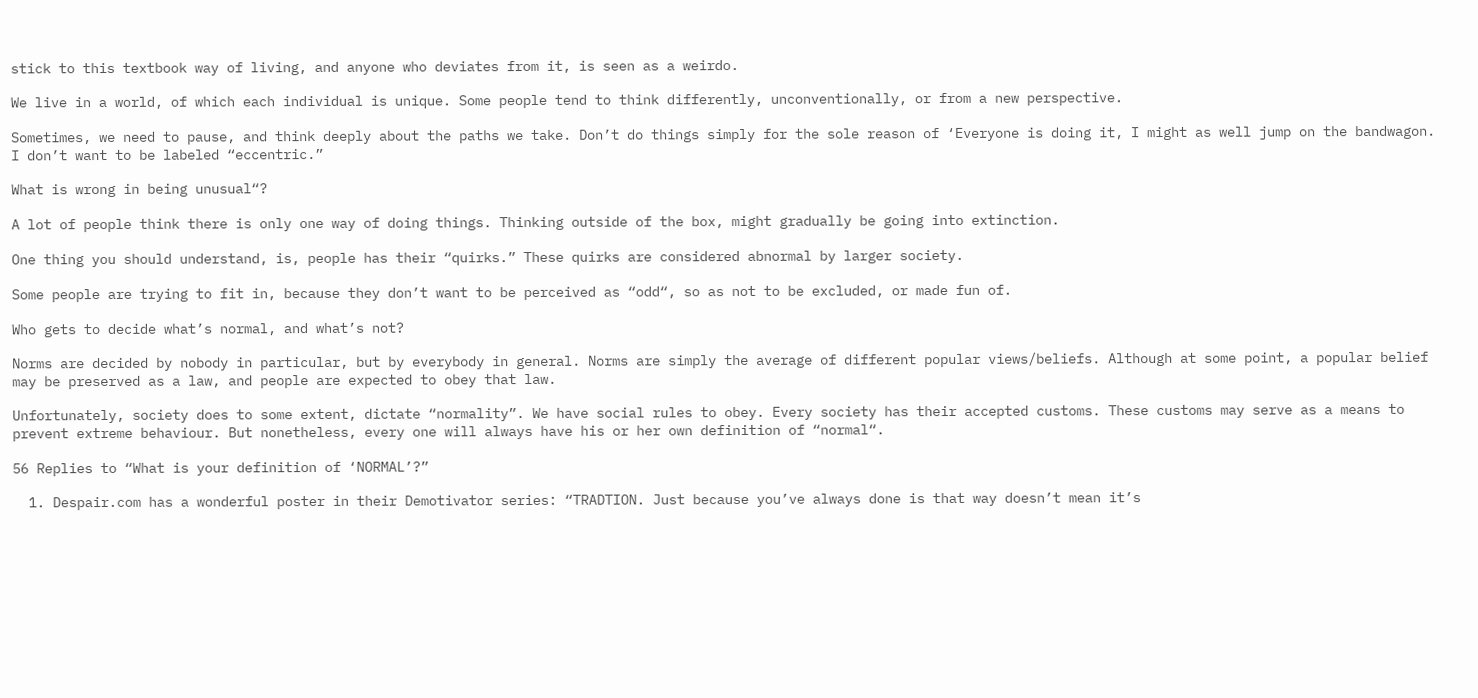stick to this textbook way of living, and anyone who deviates from it, is seen as a weirdo.

We live in a world, of which each individual is unique. Some people tend to think differently, unconventionally, or from a new perspective.

Sometimes, we need to pause, and think deeply about the paths we take. Don’t do things simply for the sole reason of ‘Everyone is doing it, I might as well jump on the bandwagon. I don’t want to be labeled “eccentric.”

What is wrong in being unusual“?

A lot of people think there is only one way of doing things. Thinking outside of the box, might gradually be going into extinction.

One thing you should understand, is, people has their “quirks.” These quirks are considered abnormal by larger society.

Some people are trying to fit in, because they don’t want to be perceived as “odd“, so as not to be excluded, or made fun of.

Who gets to decide what’s normal, and what’s not?

Norms are decided by nobody in particular, but by everybody in general. Norms are simply the average of different popular views/beliefs. Although at some point, a popular belief may be preserved as a law, and people are expected to obey that law.

Unfortunately, society does to some extent, dictate “normality”. We have social rules to obey. Every society has their accepted customs. These customs may serve as a means to prevent extreme behaviour. But nonetheless, every one will always have his or her own definition of “normal“.

56 Replies to “What is your definition of ‘NORMAL’?”

  1. Despair.com has a wonderful poster in their Demotivator series: “TRADTION. Just because you’ve always done is that way doesn’t mean it’s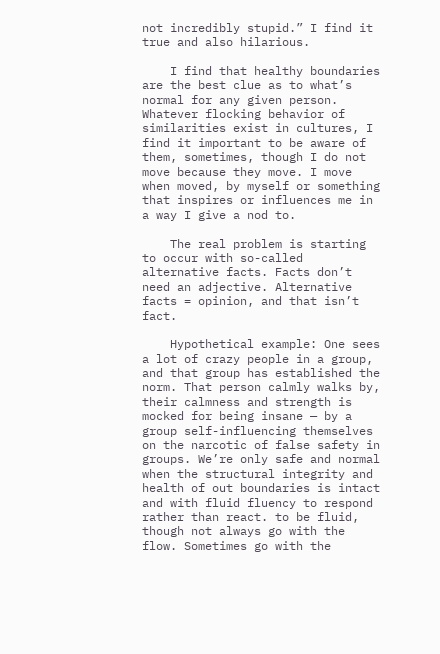not incredibly stupid.” I find it true and also hilarious.

    I find that healthy boundaries are the best clue as to what’s normal for any given person. Whatever flocking behavior of similarities exist in cultures, I find it important to be aware of them, sometimes, though I do not move because they move. I move when moved, by myself or something that inspires or influences me in a way I give a nod to.

    The real problem is starting to occur with so-called alternative facts. Facts don’t need an adjective. Alternative facts = opinion, and that isn’t fact.

    Hypothetical example: One sees a lot of crazy people in a group, and that group has established the norm. That person calmly walks by, their calmness and strength is mocked for being insane — by a group self-influencing themselves on the narcotic of false safety in groups. We’re only safe and normal when the structural integrity and health of out boundaries is intact and with fluid fluency to respond rather than react. to be fluid, though not always go with the flow. Sometimes go with the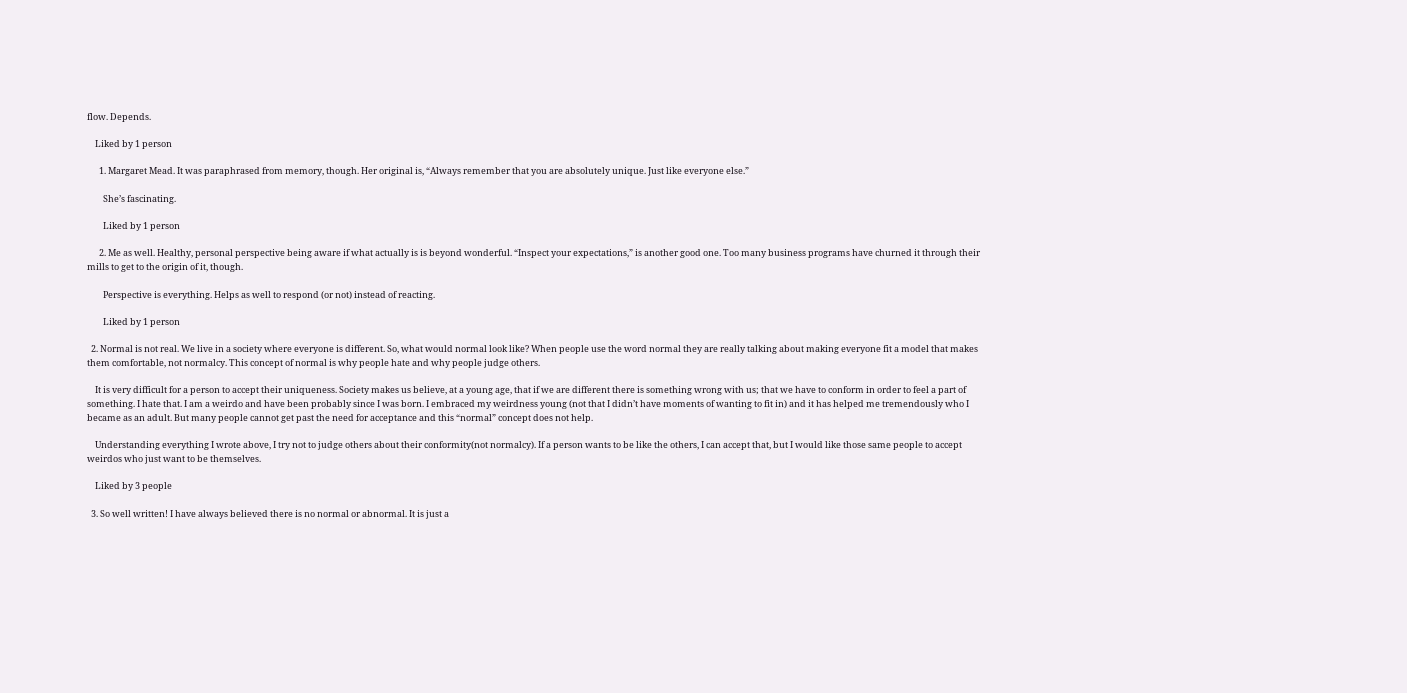flow. Depends.

    Liked by 1 person

      1. Margaret Mead. It was paraphrased from memory, though. Her original is, “Always remember that you are absolutely unique. Just like everyone else.”

        She’s fascinating.

        Liked by 1 person

      2. Me as well. Healthy, personal perspective being aware if what actually is is beyond wonderful. “Inspect your expectations,” is another good one. Too many business programs have churned it through their mills to get to the origin of it, though.

        Perspective is everything. Helps as well to respond (or not) instead of reacting.

        Liked by 1 person

  2. Normal is not real. We live in a society where everyone is different. So, what would normal look like? When people use the word normal they are really talking about making everyone fit a model that makes them comfortable, not normalcy. This concept of normal is why people hate and why people judge others.

    It is very difficult for a person to accept their uniqueness. Society makes us believe, at a young age, that if we are different there is something wrong with us; that we have to conform in order to feel a part of something. I hate that. I am a weirdo and have been probably since I was born. I embraced my weirdness young (not that I didn’t have moments of wanting to fit in) and it has helped me tremendously who I became as an adult. But many people cannot get past the need for acceptance and this “normal” concept does not help.

    Understanding everything I wrote above, I try not to judge others about their conformity(not normalcy). If a person wants to be like the others, I can accept that, but I would like those same people to accept weirdos who just want to be themselves.

    Liked by 3 people

  3. So well written! I have always believed there is no normal or abnormal. It is just a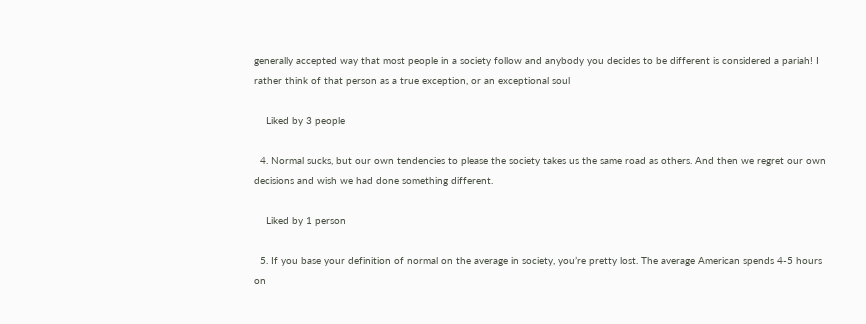generally accepted way that most people in a society follow and anybody you decides to be different is considered a pariah! I rather think of that person as a true exception, or an exceptional soul

    Liked by 3 people

  4. Normal sucks, but our own tendencies to please the society takes us the same road as others. And then we regret our own decisions and wish we had done something different.

    Liked by 1 person

  5. If you base your definition of normal on the average in society, you’re pretty lost. The average American spends 4-5 hours on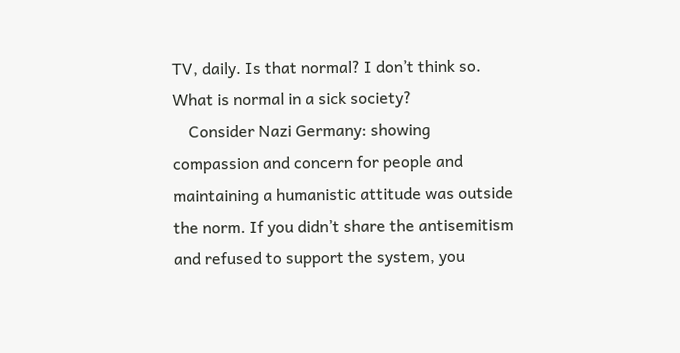TV, daily. Is that normal? I don’t think so. What is normal in a sick society?
    Consider Nazi Germany: showing compassion and concern for people and maintaining a humanistic attitude was outside the norm. If you didn’t share the antisemitism and refused to support the system, you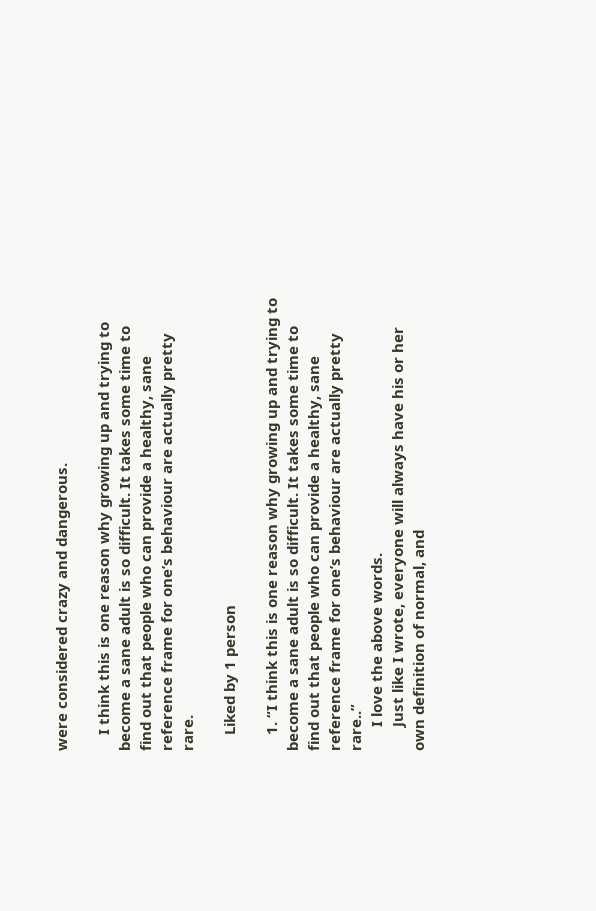were considered crazy and dangerous.

    I think this is one reason why growing up and trying to become a sane adult is so difficult. It takes some time to find out that people who can provide a healthy, sane reference frame for one’s behaviour are actually pretty rare.

    Liked by 1 person

    1. “I think this is one reason why growing up and trying to become a sane adult is so difficult. It takes some time to find out that people who can provide a healthy, sane reference frame for one’s behaviour are actually pretty rare..”
      I love the above words.
      Just like I wrote, everyone will always have his or her own definition of normal, and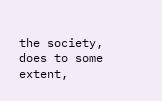the society, does to some extent,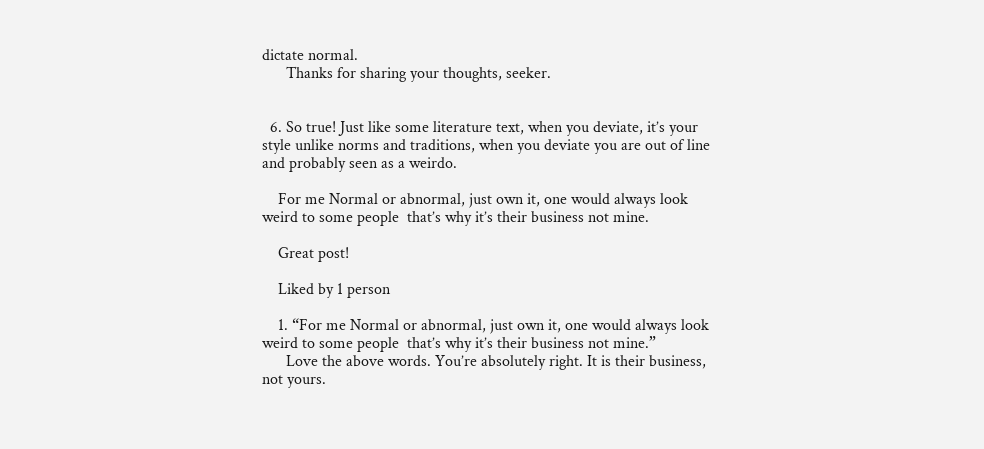dictate normal.
      Thanks for sharing your thoughts, seeker.


  6. So true! Just like some literature text, when you deviate, it’s your style unlike norms and traditions, when you deviate you are out of line and probably seen as a weirdo.

    For me Normal or abnormal, just own it, one would always look weird to some people  that’s why it’s their business not mine.

    Great post!

    Liked by 1 person

    1. “For me Normal or abnormal, just own it, one would always look weird to some people  that’s why it’s their business not mine.”
      Love the above words. You’re absolutely right. It is their business, not yours.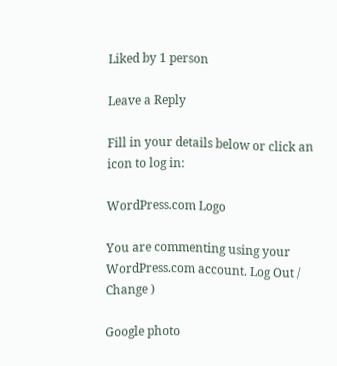Liked by 1 person

Leave a Reply

Fill in your details below or click an icon to log in:

WordPress.com Logo

You are commenting using your WordPress.com account. Log Out /  Change )

Google photo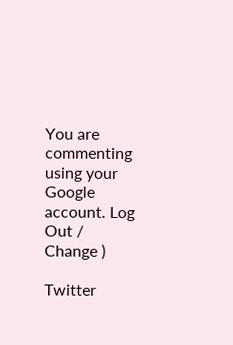You are commenting using your Google account. Log Out /  Change )

Twitter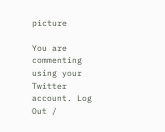picture

You are commenting using your Twitter account. Log Out /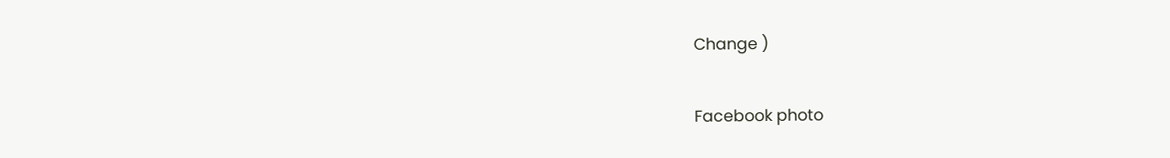Change )

Facebook photo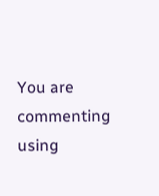You are commenting using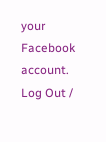your Facebook account. Log Out /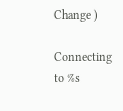Change )

Connecting to %s